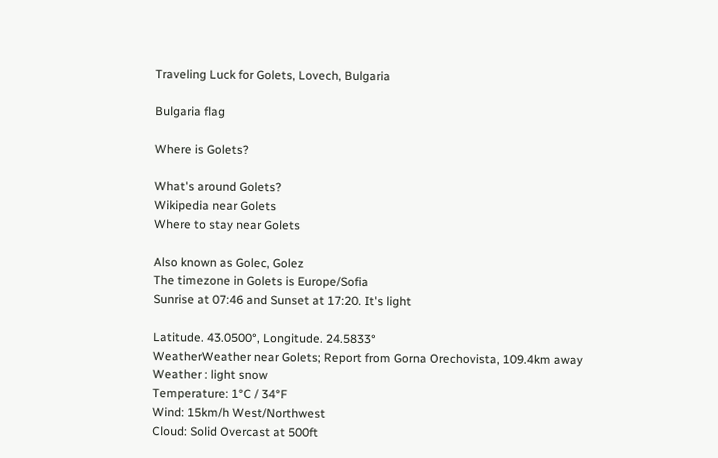Traveling Luck for Golets, Lovech, Bulgaria

Bulgaria flag

Where is Golets?

What's around Golets?
Wikipedia near Golets
Where to stay near Golets

Also known as Golec, Golez
The timezone in Golets is Europe/Sofia
Sunrise at 07:46 and Sunset at 17:20. It's light

Latitude. 43.0500°, Longitude. 24.5833°
WeatherWeather near Golets; Report from Gorna Orechovista, 109.4km away
Weather : light snow
Temperature: 1°C / 34°F
Wind: 15km/h West/Northwest
Cloud: Solid Overcast at 500ft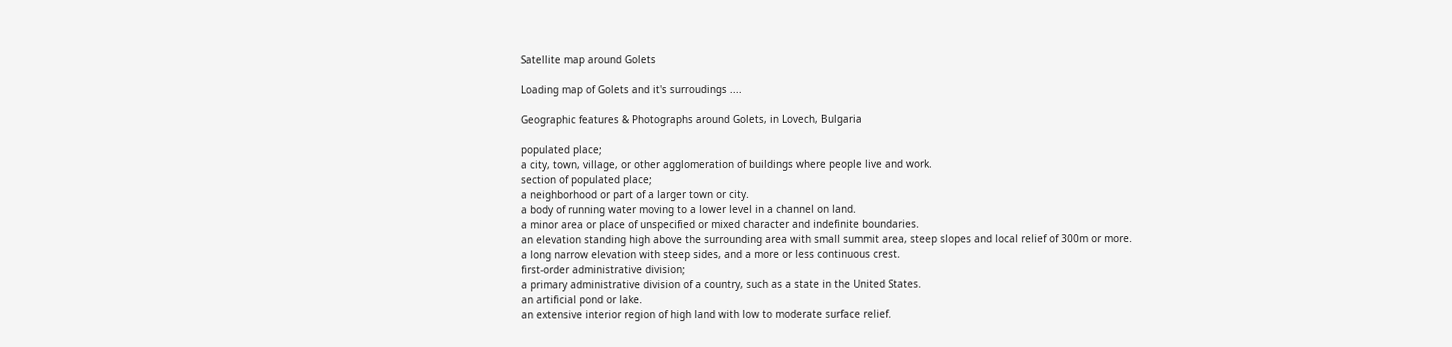Satellite map around Golets

Loading map of Golets and it's surroudings ....

Geographic features & Photographs around Golets, in Lovech, Bulgaria

populated place;
a city, town, village, or other agglomeration of buildings where people live and work.
section of populated place;
a neighborhood or part of a larger town or city.
a body of running water moving to a lower level in a channel on land.
a minor area or place of unspecified or mixed character and indefinite boundaries.
an elevation standing high above the surrounding area with small summit area, steep slopes and local relief of 300m or more.
a long narrow elevation with steep sides, and a more or less continuous crest.
first-order administrative division;
a primary administrative division of a country, such as a state in the United States.
an artificial pond or lake.
an extensive interior region of high land with low to moderate surface relief.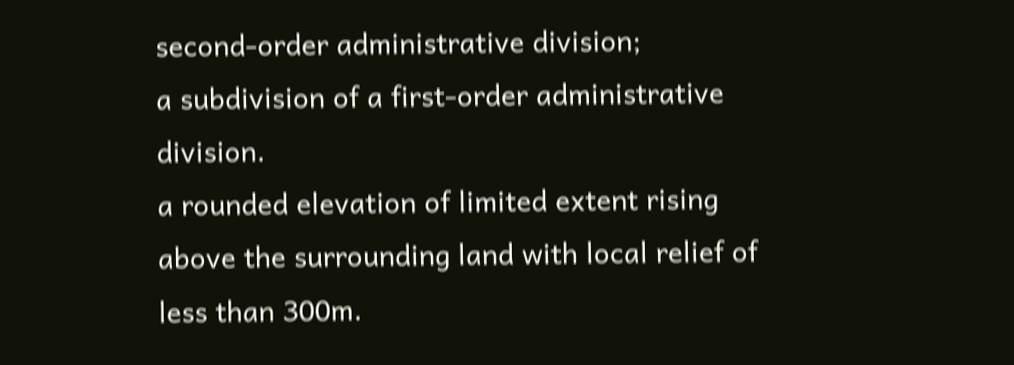second-order administrative division;
a subdivision of a first-order administrative division.
a rounded elevation of limited extent rising above the surrounding land with local relief of less than 300m.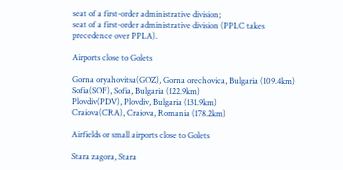seat of a first-order administrative division;
seat of a first-order administrative division (PPLC takes precedence over PPLA).

Airports close to Golets

Gorna oryahovitsa(GOZ), Gorna orechovica, Bulgaria (109.4km)
Sofia(SOF), Sofia, Bulgaria (122.9km)
Plovdiv(PDV), Plovdiv, Bulgaria (131.9km)
Craiova(CRA), Craiova, Romania (178.2km)

Airfields or small airports close to Golets

Stara zagora, Stara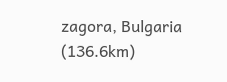zagora, Bulgaria (136.6km)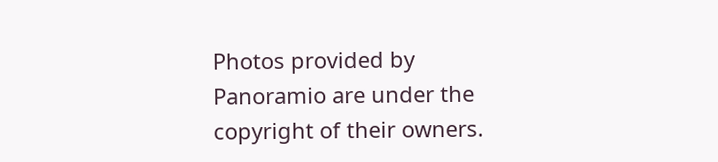Photos provided by Panoramio are under the copyright of their owners.